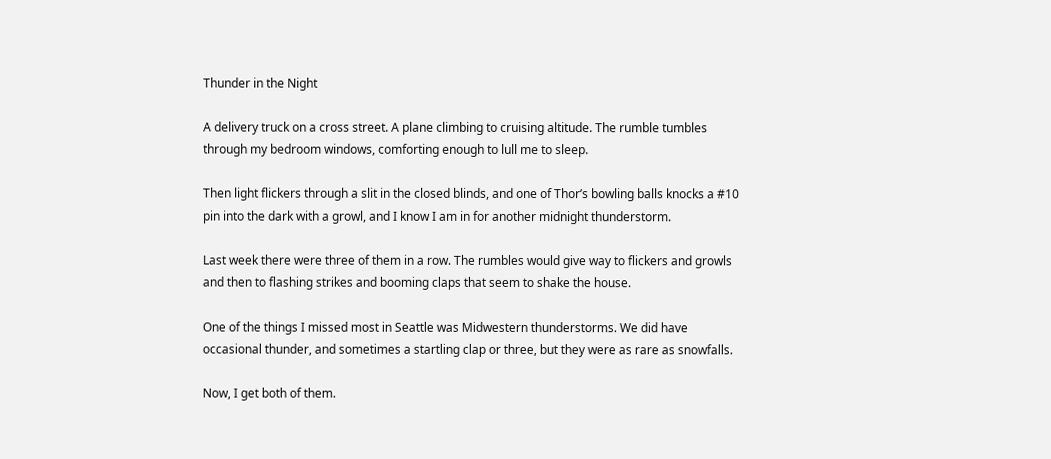Thunder in the Night

A delivery truck on a cross street. A plane climbing to cruising altitude. The rumble tumbles through my bedroom windows, comforting enough to lull me to sleep.

Then light flickers through a slit in the closed blinds, and one of Thor’s bowling balls knocks a #10 pin into the dark with a growl, and I know I am in for another midnight thunderstorm.

Last week there were three of them in a row. The rumbles would give way to flickers and growls and then to flashing strikes and booming claps that seem to shake the house.

One of the things I missed most in Seattle was Midwestern thunderstorms. We did have occasional thunder, and sometimes a startling clap or three, but they were as rare as snowfalls.

Now, I get both of them.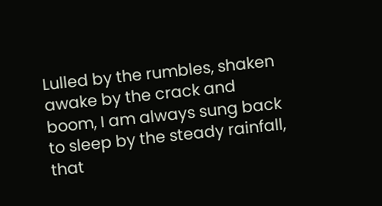Lulled by the rumbles, shaken awake by the crack and boom, I am always sung back to sleep by the steady rainfall, that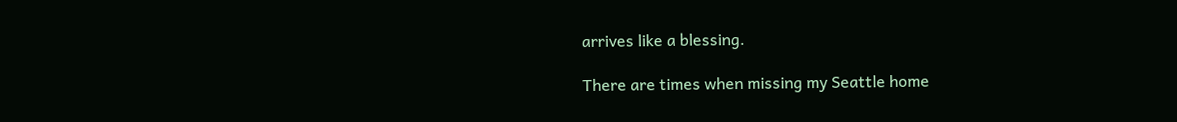arrives like a blessing.

There are times when missing my Seattle home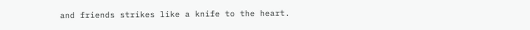and friends strikes like a knife to the heart.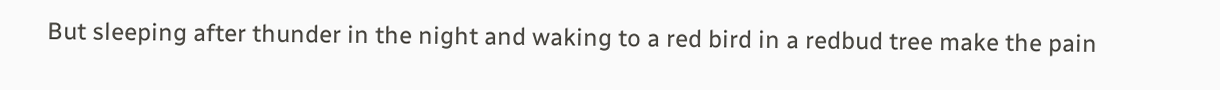But sleeping after thunder in the night and waking to a red bird in a redbud tree make the pain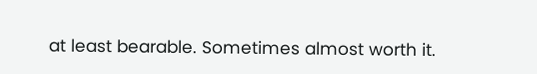at least bearable. Sometimes almost worth it.